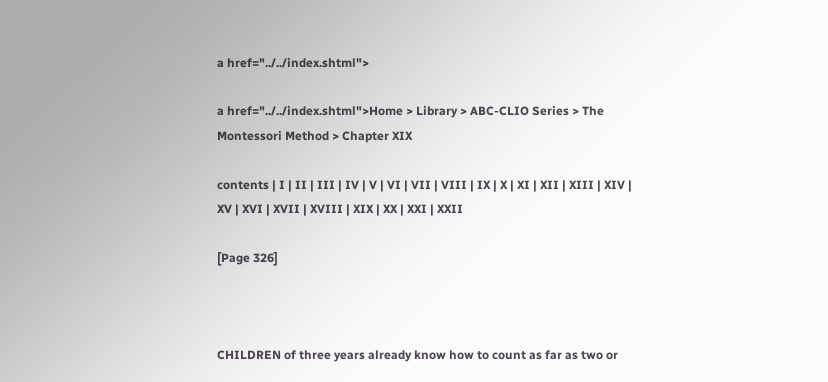a href="../../index.shtml">

a href="../../index.shtml">Home > Library > ABC-CLIO Series > The Montessori Method > Chapter XIX

contents | I | II | III | IV | V | VI | VII | VIII | IX | X | XI | XII | XIII | XIV | XV | XVI | XVII | XVIII | XIX | XX | XXI | XXII

[Page 326]



CHILDREN of three years already know how to count as far as two or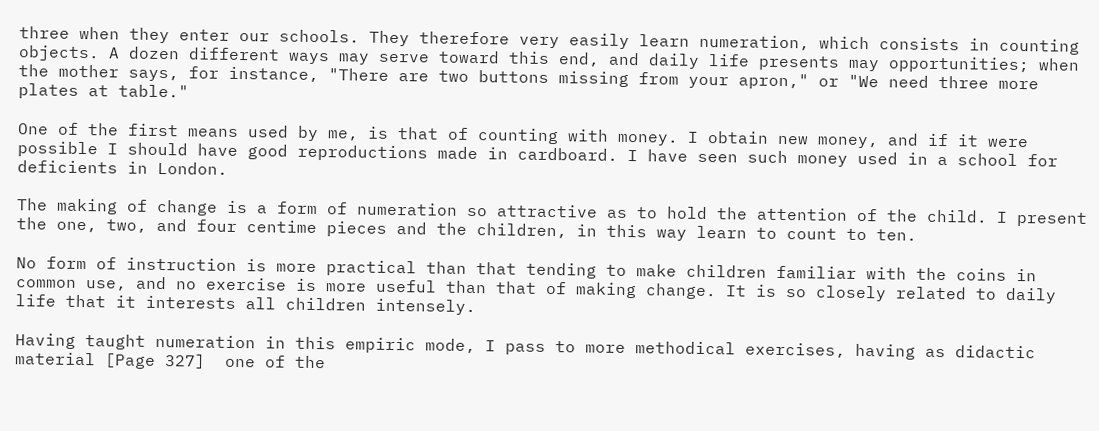three when they enter our schools. They therefore very easily learn numeration, which consists in counting objects. A dozen different ways may serve toward this end, and daily life presents may opportunities; when the mother says, for instance, "There are two buttons missing from your apron," or "We need three more plates at table."

One of the first means used by me, is that of counting with money. I obtain new money, and if it were possible I should have good reproductions made in cardboard. I have seen such money used in a school for deficients in London.

The making of change is a form of numeration so attractive as to hold the attention of the child. I present the one, two, and four centime pieces and the children, in this way learn to count to ten.

No form of instruction is more practical than that tending to make children familiar with the coins in common use, and no exercise is more useful than that of making change. It is so closely related to daily life that it interests all children intensely.

Having taught numeration in this empiric mode, I pass to more methodical exercises, having as didactic material [Page 327]  one of the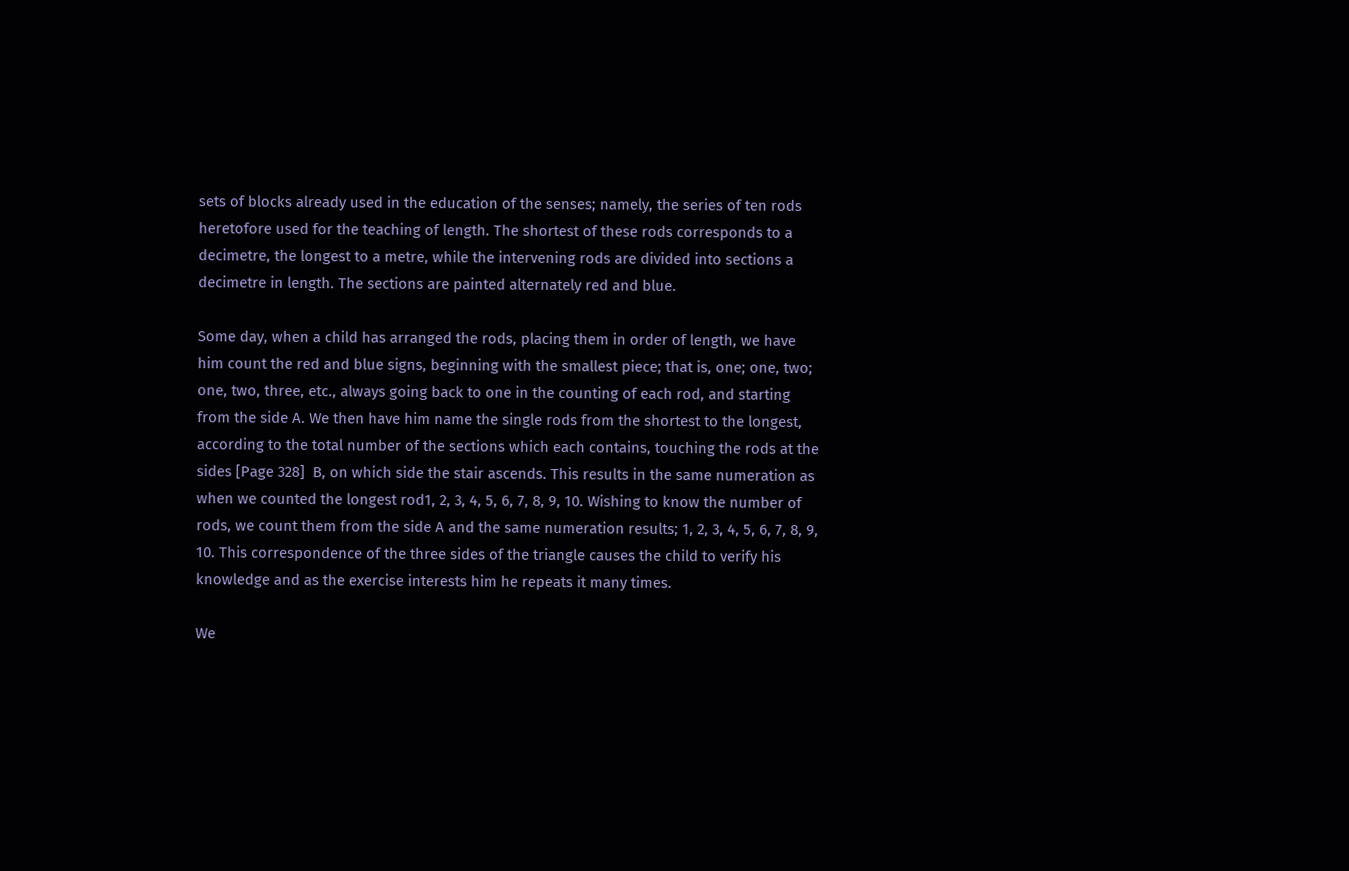sets of blocks already used in the education of the senses; namely, the series of ten rods heretofore used for the teaching of length. The shortest of these rods corresponds to a decimetre, the longest to a metre, while the intervening rods are divided into sections a decimetre in length. The sections are painted alternately red and blue.

Some day, when a child has arranged the rods, placing them in order of length, we have him count the red and blue signs, beginning with the smallest piece; that is, one; one, two; one, two, three, etc., always going back to one in the counting of each rod, and starting from the side A. We then have him name the single rods from the shortest to the longest, according to the total number of the sections which each contains, touching the rods at the sides [Page 328]  B, on which side the stair ascends. This results in the same numeration as when we counted the longest rod1, 2, 3, 4, 5, 6, 7, 8, 9, 10. Wishing to know the number of rods, we count them from the side A and the same numeration results; 1, 2, 3, 4, 5, 6, 7, 8, 9, 10. This correspondence of the three sides of the triangle causes the child to verify his knowledge and as the exercise interests him he repeats it many times.

We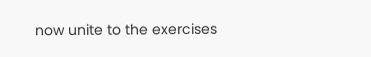now unite to the exercises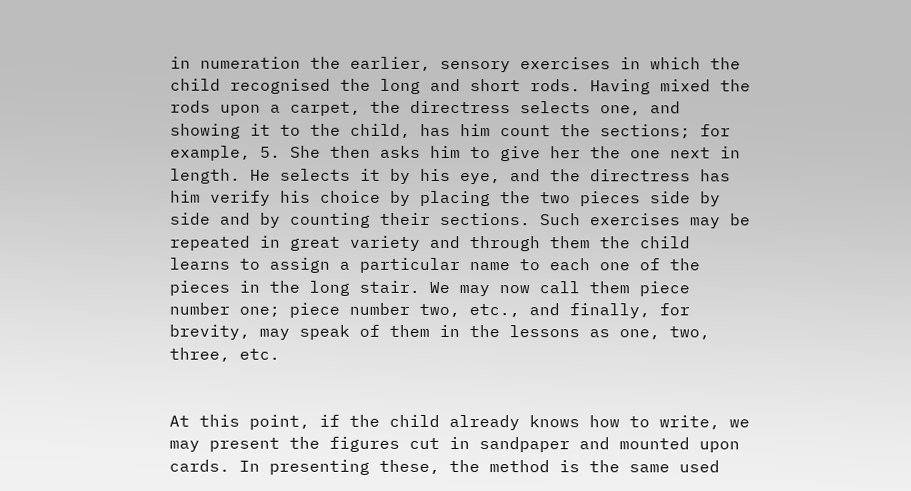in numeration the earlier, sensory exercises in which the child recognised the long and short rods. Having mixed the rods upon a carpet, the directress selects one, and showing it to the child, has him count the sections; for example, 5. She then asks him to give her the one next in length. He selects it by his eye, and the directress has him verify his choice by placing the two pieces side by side and by counting their sections. Such exercises may be repeated in great variety and through them the child learns to assign a particular name to each one of the pieces in the long stair. We may now call them piece number one; piece number two, etc., and finally, for brevity, may speak of them in the lessons as one, two, three, etc.


At this point, if the child already knows how to write, we may present the figures cut in sandpaper and mounted upon cards. In presenting these, the method is the same used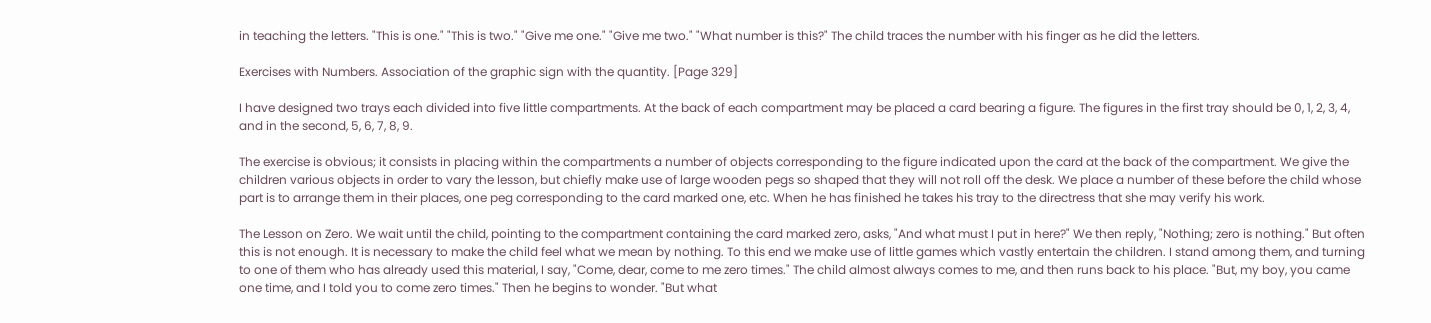in teaching the letters. "This is one." "This is two." "Give me one." "Give me two." "What number is this?" The child traces the number with his finger as he did the letters.

Exercises with Numbers. Association of the graphic sign with the quantity. [Page 329]

I have designed two trays each divided into five little compartments. At the back of each compartment may be placed a card bearing a figure. The figures in the first tray should be 0, 1, 2, 3, 4, and in the second, 5, 6, 7, 8, 9.

The exercise is obvious; it consists in placing within the compartments a number of objects corresponding to the figure indicated upon the card at the back of the compartment. We give the children various objects in order to vary the lesson, but chiefly make use of large wooden pegs so shaped that they will not roll off the desk. We place a number of these before the child whose part is to arrange them in their places, one peg corresponding to the card marked one, etc. When he has finished he takes his tray to the directress that she may verify his work.

The Lesson on Zero. We wait until the child, pointing to the compartment containing the card marked zero, asks, "And what must I put in here?" We then reply, "Nothing; zero is nothing." But often this is not enough. It is necessary to make the child feel what we mean by nothing. To this end we make use of little games which vastly entertain the children. I stand among them, and turning to one of them who has already used this material, I say, "Come, dear, come to me zero times." The child almost always comes to me, and then runs back to his place. "But, my boy, you came one time, and I told you to come zero times." Then he begins to wonder. "But what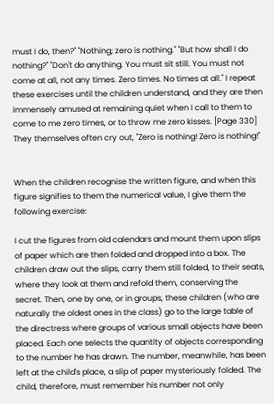must I do, then?" "Nothing; zero is nothing." "But how shall I do nothing?" "Don't do anything. You must sit still. You must not come at all, not any times. Zero times. No times at all." I repeat these exercises until the children understand, and they are then immensely amused at remaining quiet when I call to them to come to me zero times, or to throw me zero kisses. [Page 330]  They themselves often cry out, "Zero is nothing! Zero is nothing!"


When the children recognise the written figure, and when this figure signifies to them the numerical value, I give them the following exercise:

I cut the figures from old calendars and mount them upon slips of paper which are then folded and dropped into a box. The children draw out the slips, carry them still folded, to their seats, where they look at them and refold them, conserving the secret. Then, one by one, or in groups, these children (who are naturally the oldest ones in the class) go to the large table of the directress where groups of various small objects have been placed. Each one selects the quantity of objects corresponding to the number he has drawn. The number, meanwhile, has been left at the child's place, a slip of paper mysteriously folded. The child, therefore, must remember his number not only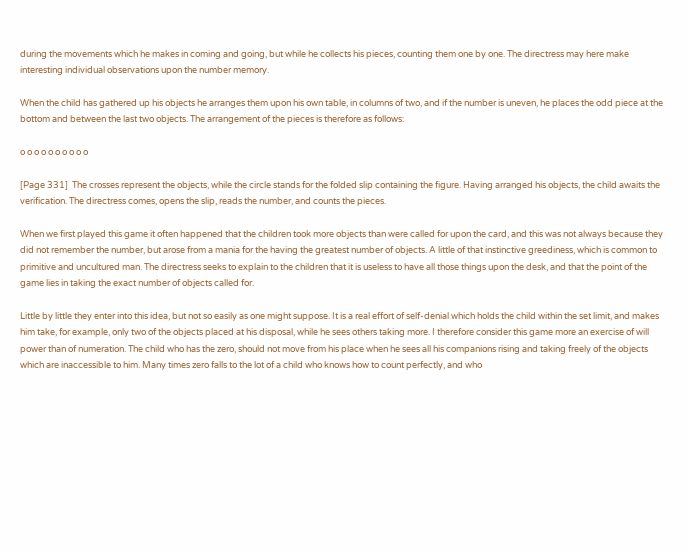during the movements which he makes in coming and going, but while he collects his pieces, counting them one by one. The directress may here make interesting individual observations upon the number memory.

When the child has gathered up his objects he arranges them upon his own table, in columns of two, and if the number is uneven, he places the odd piece at the bottom and between the last two objects. The arrangement of the pieces is therefore as follows:

o o o o o o o o o o

[Page 331]  The crosses represent the objects, while the circle stands for the folded slip containing the figure. Having arranged his objects, the child awaits the verification. The directress comes, opens the slip, reads the number, and counts the pieces.

When we first played this game it often happened that the children took more objects than were called for upon the card, and this was not always because they did not remember the number, but arose from a mania for the having the greatest number of objects. A little of that instinctive greediness, which is common to primitive and uncultured man. The directress seeks to explain to the children that it is useless to have all those things upon the desk, and that the point of the game lies in taking the exact number of objects called for.

Little by little they enter into this idea, but not so easily as one might suppose. It is a real effort of self-denial which holds the child within the set limit, and makes him take, for example, only two of the objects placed at his disposal, while he sees others taking more. I therefore consider this game more an exercise of will power than of numeration. The child who has the zero, should not move from his place when he sees all his companions rising and taking freely of the objects which are inaccessible to him. Many times zero falls to the lot of a child who knows how to count perfectly, and who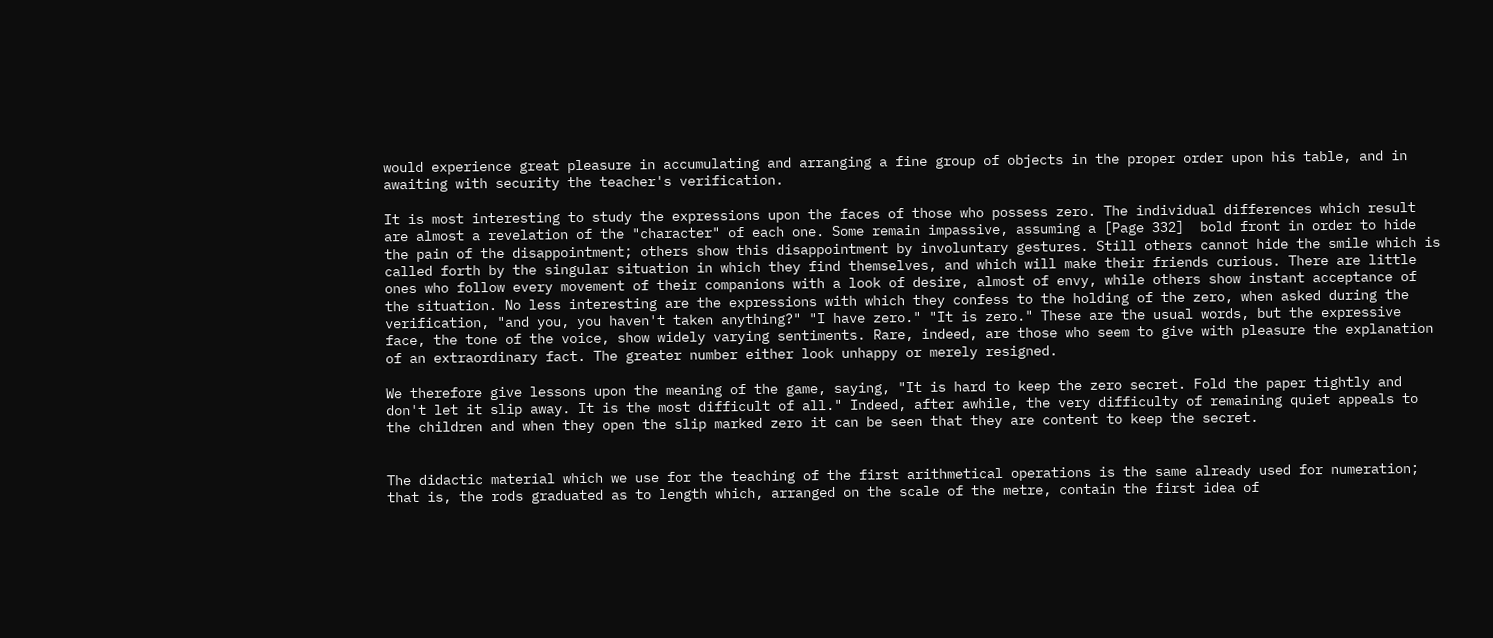would experience great pleasure in accumulating and arranging a fine group of objects in the proper order upon his table, and in awaiting with security the teacher's verification.

It is most interesting to study the expressions upon the faces of those who possess zero. The individual differences which result are almost a revelation of the "character" of each one. Some remain impassive, assuming a [Page 332]  bold front in order to hide the pain of the disappointment; others show this disappointment by involuntary gestures. Still others cannot hide the smile which is called forth by the singular situation in which they find themselves, and which will make their friends curious. There are little ones who follow every movement of their companions with a look of desire, almost of envy, while others show instant acceptance of the situation. No less interesting are the expressions with which they confess to the holding of the zero, when asked during the verification, "and you, you haven't taken anything?" "I have zero." "It is zero." These are the usual words, but the expressive face, the tone of the voice, show widely varying sentiments. Rare, indeed, are those who seem to give with pleasure the explanation of an extraordinary fact. The greater number either look unhappy or merely resigned.

We therefore give lessons upon the meaning of the game, saying, "It is hard to keep the zero secret. Fold the paper tightly and don't let it slip away. It is the most difficult of all." Indeed, after awhile, the very difficulty of remaining quiet appeals to the children and when they open the slip marked zero it can be seen that they are content to keep the secret.


The didactic material which we use for the teaching of the first arithmetical operations is the same already used for numeration; that is, the rods graduated as to length which, arranged on the scale of the metre, contain the first idea of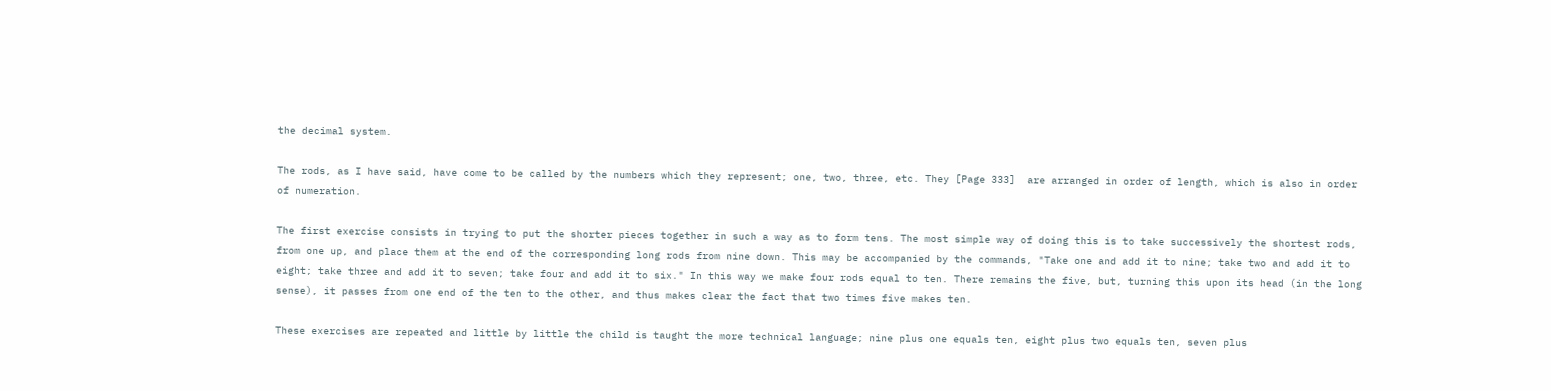the decimal system.

The rods, as I have said, have come to be called by the numbers which they represent; one, two, three, etc. They [Page 333]  are arranged in order of length, which is also in order of numeration.

The first exercise consists in trying to put the shorter pieces together in such a way as to form tens. The most simple way of doing this is to take successively the shortest rods, from one up, and place them at the end of the corresponding long rods from nine down. This may be accompanied by the commands, "Take one and add it to nine; take two and add it to eight; take three and add it to seven; take four and add it to six." In this way we make four rods equal to ten. There remains the five, but, turning this upon its head (in the long sense), it passes from one end of the ten to the other, and thus makes clear the fact that two times five makes ten.

These exercises are repeated and little by little the child is taught the more technical language; nine plus one equals ten, eight plus two equals ten, seven plus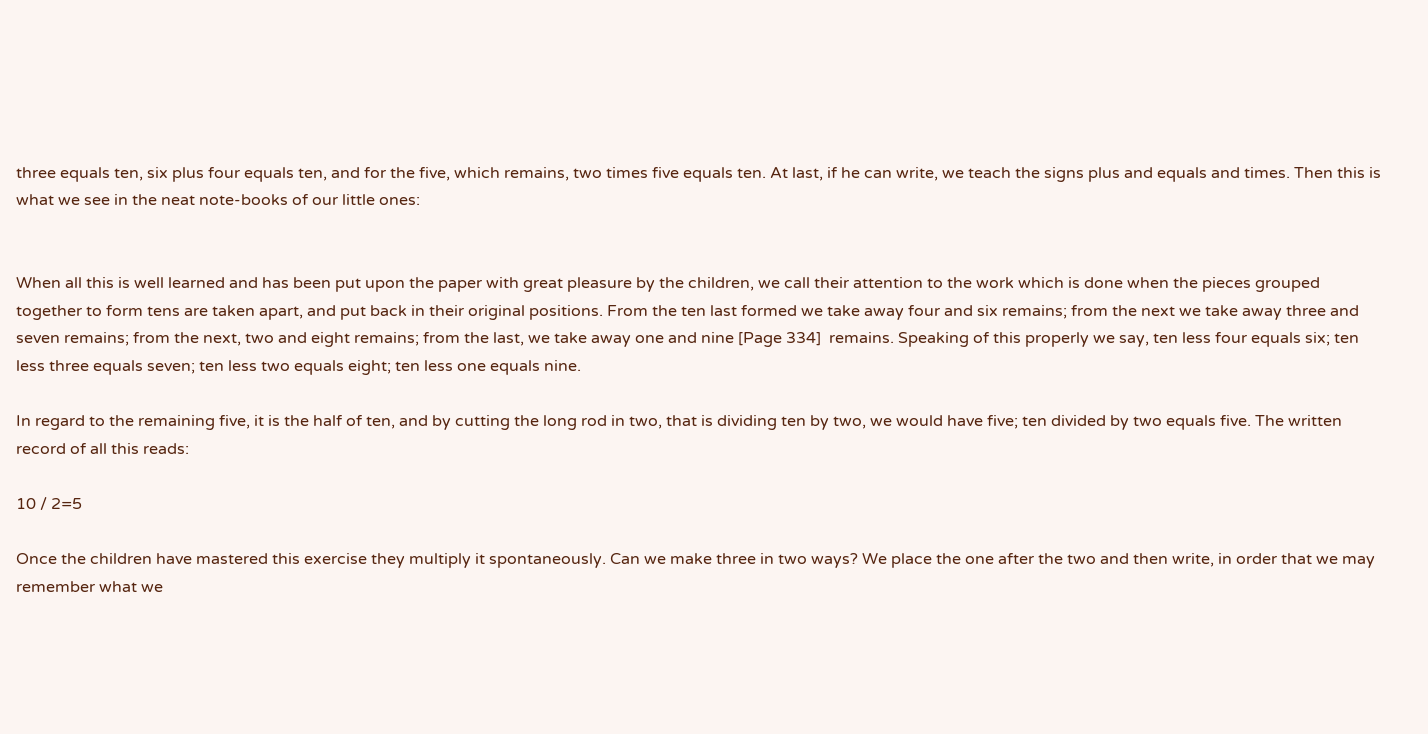three equals ten, six plus four equals ten, and for the five, which remains, two times five equals ten. At last, if he can write, we teach the signs plus and equals and times. Then this is what we see in the neat note-books of our little ones:


When all this is well learned and has been put upon the paper with great pleasure by the children, we call their attention to the work which is done when the pieces grouped together to form tens are taken apart, and put back in their original positions. From the ten last formed we take away four and six remains; from the next we take away three and seven remains; from the next, two and eight remains; from the last, we take away one and nine [Page 334]  remains. Speaking of this properly we say, ten less four equals six; ten less three equals seven; ten less two equals eight; ten less one equals nine.

In regard to the remaining five, it is the half of ten, and by cutting the long rod in two, that is dividing ten by two, we would have five; ten divided by two equals five. The written record of all this reads:

10 / 2=5

Once the children have mastered this exercise they multiply it spontaneously. Can we make three in two ways? We place the one after the two and then write, in order that we may remember what we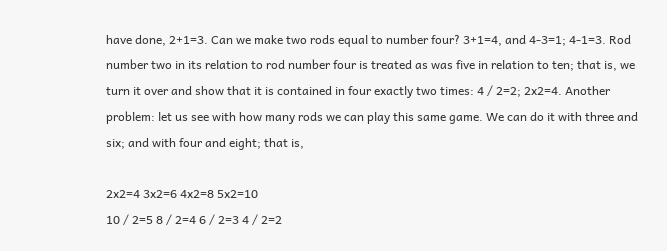have done, 2+1=3. Can we make two rods equal to number four? 3+1=4, and 4-3=1; 4-1=3. Rod number two in its relation to rod number four is treated as was five in relation to ten; that is, we turn it over and show that it is contained in four exactly two times: 4 / 2=2; 2x2=4. Another problem: let us see with how many rods we can play this same game. We can do it with three and six; and with four and eight; that is,

2x2=4 3x2=6 4x2=8 5x2=10
10 / 2=5 8 / 2=4 6 / 2=3 4 / 2=2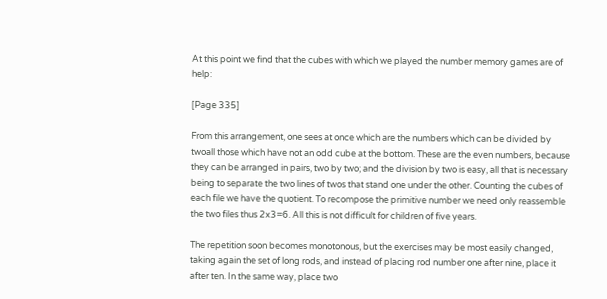At this point we find that the cubes with which we played the number memory games are of help:

[Page 335]

From this arrangement, one sees at once which are the numbers which can be divided by twoall those which have not an odd cube at the bottom. These are the even numbers, because they can be arranged in pairs, two by two; and the division by two is easy, all that is necessary being to separate the two lines of twos that stand one under the other. Counting the cubes of each file we have the quotient. To recompose the primitive number we need only reassemble the two files thus 2x3=6. All this is not difficult for children of five years.

The repetition soon becomes monotonous, but the exercises may be most easily changed, taking again the set of long rods, and instead of placing rod number one after nine, place it after ten. In the same way, place two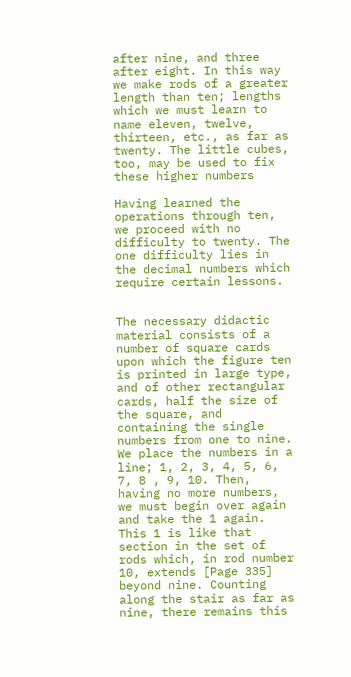after nine, and three after eight. In this way we make rods of a greater length than ten; lengths which we must learn to name eleven, twelve, thirteen, etc., as far as twenty. The little cubes, too, may be used to fix these higher numbers

Having learned the operations through ten, we proceed with no difficulty to twenty. The one difficulty lies in the decimal numbers which require certain lessons.


The necessary didactic material consists of a number of square cards upon which the figure ten is printed in large type, and of other rectangular cards, half the size of the square, and containing the single numbers from one to nine. We place the numbers in a line; 1, 2, 3, 4, 5, 6, 7, 8 , 9, 10. Then, having no more numbers, we must begin over again and take the 1 again. This 1 is like that section in the set of rods which, in rod number 10, extends [Page 335]  beyond nine. Counting along the stair as far as nine, there remains this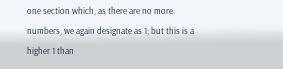one section which, as there are no more numbers, we again designate as 1; but this is a higher 1 than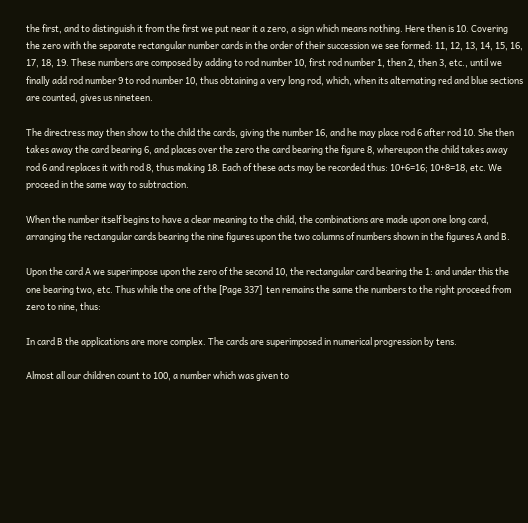the first, and to distinguish it from the first we put near it a zero, a sign which means nothing. Here then is 10. Covering the zero with the separate rectangular number cards in the order of their succession we see formed: 11, 12, 13, 14, 15, 16, 17, 18, 19. These numbers are composed by adding to rod number 10, first rod number 1, then 2, then 3, etc., until we finally add rod number 9 to rod number 10, thus obtaining a very long rod, which, when its alternating red and blue sections are counted, gives us nineteen.

The directress may then show to the child the cards, giving the number 16, and he may place rod 6 after rod 10. She then takes away the card bearing 6, and places over the zero the card bearing the figure 8, whereupon the child takes away rod 6 and replaces it with rod 8, thus making 18. Each of these acts may be recorded thus: 10+6=16; 10+8=18, etc. We proceed in the same way to subtraction.

When the number itself begins to have a clear meaning to the child, the combinations are made upon one long card, arranging the rectangular cards bearing the nine figures upon the two columns of numbers shown in the figures A and B.

Upon the card A we superimpose upon the zero of the second 10, the rectangular card bearing the 1: and under this the one bearing two, etc. Thus while the one of the [Page 337]  ten remains the same the numbers to the right proceed from zero to nine, thus:

In card B the applications are more complex. The cards are superimposed in numerical progression by tens.

Almost all our children count to 100, a number which was given to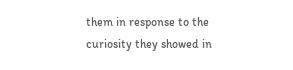them in response to the curiosity they showed in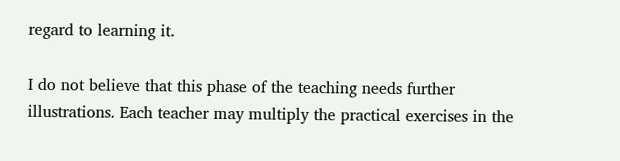regard to learning it.

I do not believe that this phase of the teaching needs further illustrations. Each teacher may multiply the practical exercises in the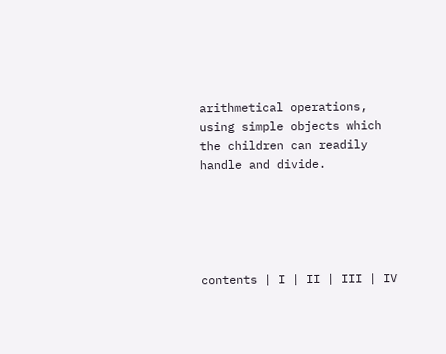arithmetical operations, using simple objects which the children can readily handle and divide.





contents | I | II | III | IV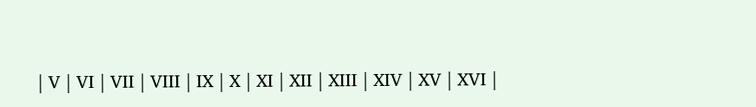| V | VI | VII | VIII | IX | X | XI | XII | XIII | XIV | XV | XVI |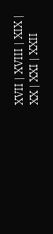XVII | XVIII | XIX | XX | XXI | XXII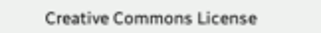Creative Commons License